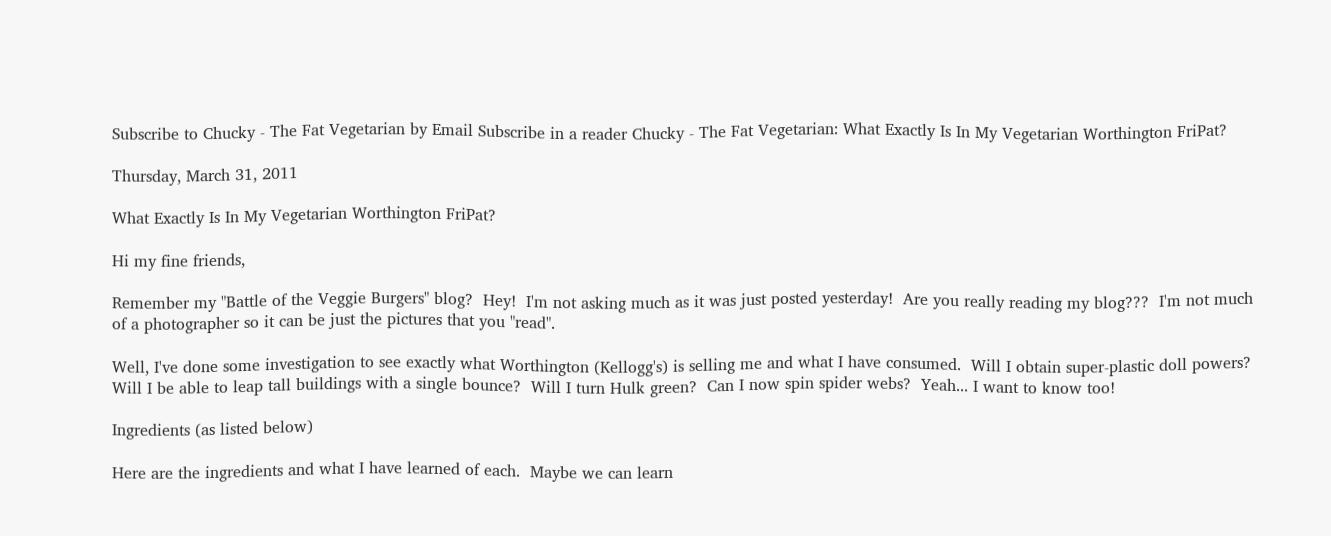Subscribe to Chucky - The Fat Vegetarian by Email Subscribe in a reader Chucky - The Fat Vegetarian: What Exactly Is In My Vegetarian Worthington FriPat?

Thursday, March 31, 2011

What Exactly Is In My Vegetarian Worthington FriPat?

Hi my fine friends,

Remember my "Battle of the Veggie Burgers" blog?  Hey!  I'm not asking much as it was just posted yesterday!  Are you really reading my blog???  I'm not much of a photographer so it can be just the pictures that you "read".

Well, I've done some investigation to see exactly what Worthington (Kellogg's) is selling me and what I have consumed.  Will I obtain super-plastic doll powers?  Will I be able to leap tall buildings with a single bounce?  Will I turn Hulk green?  Can I now spin spider webs?  Yeah... I want to know too!

Ingredients (as listed below)

Here are the ingredients and what I have learned of each.  Maybe we can learn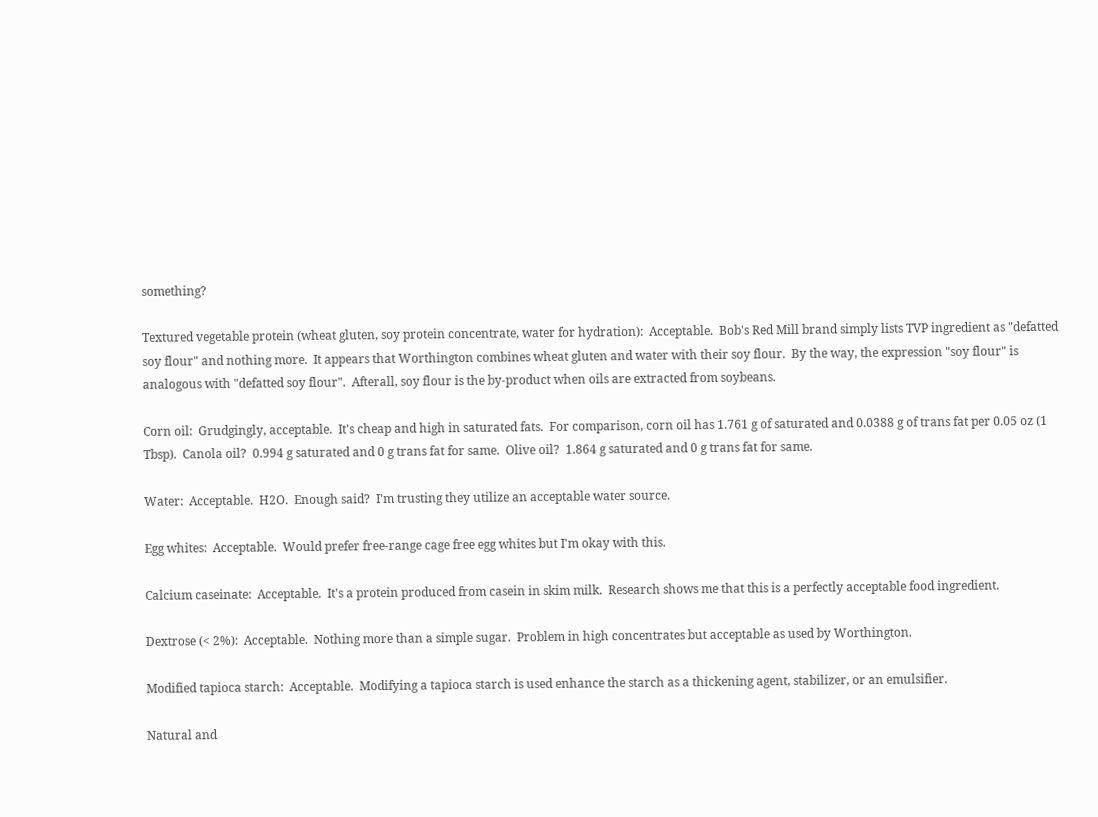something?

Textured vegetable protein (wheat gluten, soy protein concentrate, water for hydration):  Acceptable.  Bob's Red Mill brand simply lists TVP ingredient as "defatted soy flour" and nothing more.  It appears that Worthington combines wheat gluten and water with their soy flour.  By the way, the expression "soy flour" is analogous with "defatted soy flour".  Afterall, soy flour is the by-product when oils are extracted from soybeans.

Corn oil:  Grudgingly, acceptable.  It's cheap and high in saturated fats.  For comparison, corn oil has 1.761 g of saturated and 0.0388 g of trans fat per 0.05 oz (1 Tbsp).  Canola oil?  0.994 g saturated and 0 g trans fat for same.  Olive oil?  1.864 g saturated and 0 g trans fat for same.

Water:  Acceptable.  H2O.  Enough said?  I'm trusting they utilize an acceptable water source.

Egg whites:  Acceptable.  Would prefer free-range cage free egg whites but I'm okay with this.

Calcium caseinate:  Acceptable.  It's a protein produced from casein in skim milk.  Research shows me that this is a perfectly acceptable food ingredient.

Dextrose (< 2%):  Acceptable.  Nothing more than a simple sugar.  Problem in high concentrates but acceptable as used by Worthington.

Modified tapioca starch:  Acceptable.  Modifying a tapioca starch is used enhance the starch as a thickening agent, stabilizer, or an emulsifier.

Natural and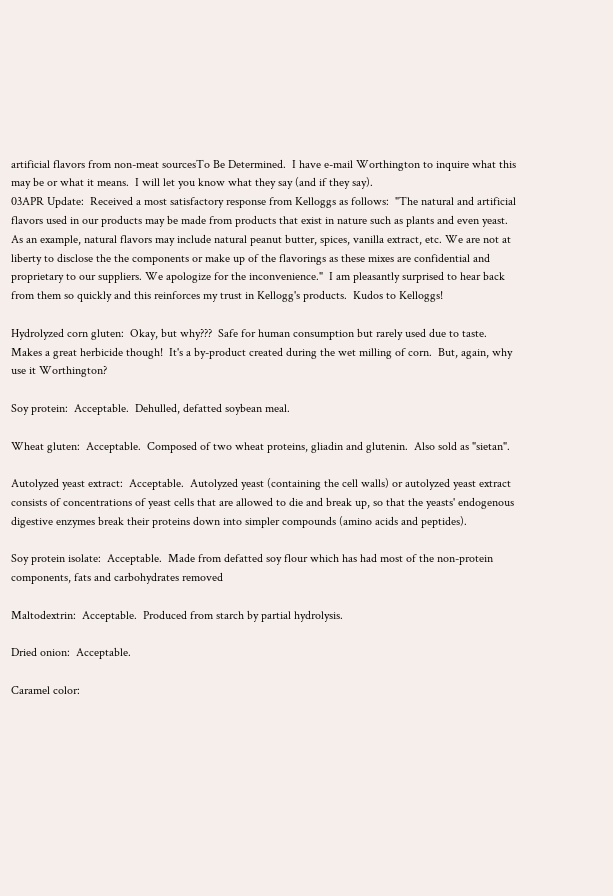artificial flavors from non-meat sourcesTo Be Determined.  I have e-mail Worthington to inquire what this may be or what it means.  I will let you know what they say (and if they say).
03APR Update:  Received a most satisfactory response from Kelloggs as follows:  "The natural and artificial flavors used in our products may be made from products that exist in nature such as plants and even yeast. As an example, natural flavors may include natural peanut butter, spices, vanilla extract, etc. We are not at liberty to disclose the the components or make up of the flavorings as these mixes are confidential and proprietary to our suppliers. We apologize for the inconvenience."  I am pleasantly surprised to hear back from them so quickly and this reinforces my trust in Kellogg's products.  Kudos to Kelloggs!

Hydrolyzed corn gluten:  Okay, but why???  Safe for human consumption but rarely used due to taste.  Makes a great herbicide though!  It's a by-product created during the wet milling of corn.  But, again, why use it Worthington?

Soy protein:  Acceptable.  Dehulled, defatted soybean meal.

Wheat gluten:  Acceptable.  Composed of two wheat proteins, gliadin and glutenin.  Also sold as "sietan".

Autolyzed yeast extract:  Acceptable.  Autolyzed yeast (containing the cell walls) or autolyzed yeast extract consists of concentrations of yeast cells that are allowed to die and break up, so that the yeasts' endogenous digestive enzymes break their proteins down into simpler compounds (amino acids and peptides).

Soy protein isolate:  Acceptable.  Made from defatted soy flour which has had most of the non-protein components, fats and carbohydrates removed

Maltodextrin:  Acceptable.  Produced from starch by partial hydrolysis.

Dried onion:  Acceptable.

Caramel color: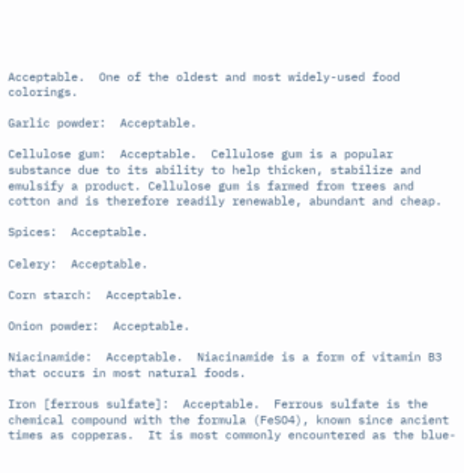Acceptable.  One of the oldest and most widely-used food colorings.

Garlic powder:  Acceptable.

Cellulose gum:  Acceptable.  Cellulose gum is a popular substance due to its ability to help thicken, stabilize and emulsify a product. Cellulose gum is farmed from trees and cotton and is therefore readily renewable, abundant and cheap.

Spices:  Acceptable.

Celery:  Acceptable.

Corn starch:  Acceptable.

Onion powder:  Acceptable.

Niacinamide:  Acceptable.  Niacinamide is a form of vitamin B3 that occurs in most natural foods.

Iron [ferrous sulfate]:  Acceptable.  Ferrous sulfate is the chemical compound with the formula (FeSO4), known since ancient times as copperas.  It is most commonly encountered as the blue-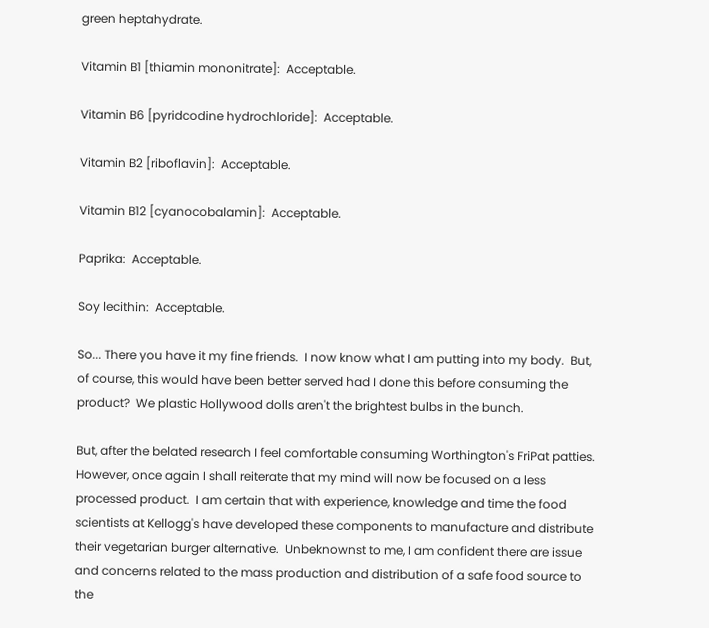green heptahydrate.

Vitamin B1 [thiamin mononitrate]:  Acceptable.

Vitamin B6 [pyridcodine hydrochloride]:  Acceptable.

Vitamin B2 [riboflavin]:  Acceptable.

Vitamin B12 [cyanocobalamin]:  Acceptable.

Paprika:  Acceptable.

Soy lecithin:  Acceptable.

So... There you have it my fine friends.  I now know what I am putting into my body.  But, of course, this would have been better served had I done this before consuming the product?  We plastic Hollywood dolls aren't the brightest bulbs in the bunch.

But, after the belated research I feel comfortable consuming Worthington's FriPat patties.  However, once again I shall reiterate that my mind will now be focused on a less processed product.  I am certain that with experience, knowledge and time the food scientists at Kellogg's have developed these components to manufacture and distribute their vegetarian burger alternative.  Unbeknownst to me, I am confident there are issue and concerns related to the mass production and distribution of a safe food source to the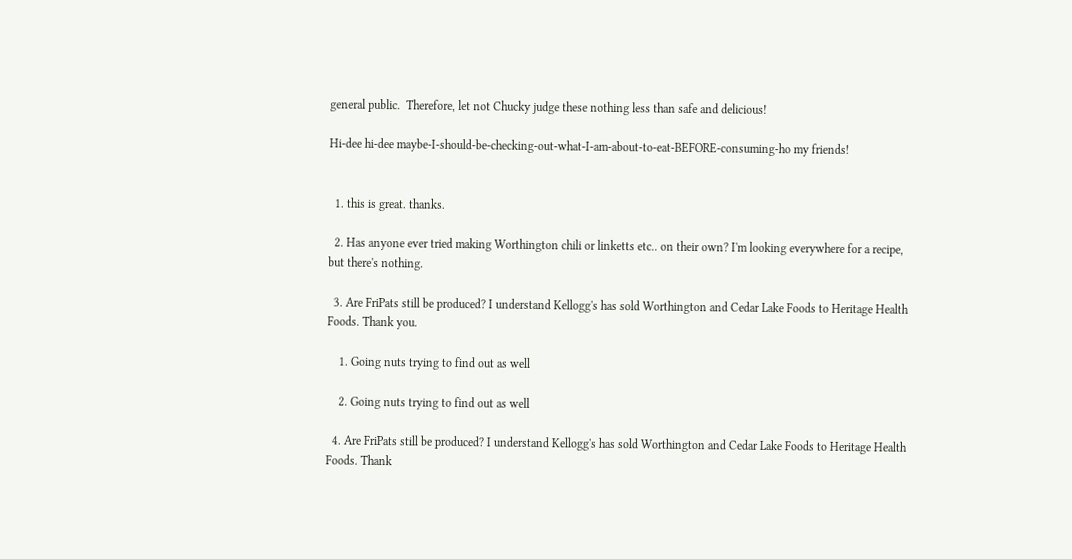general public.  Therefore, let not Chucky judge these nothing less than safe and delicious!

Hi-dee hi-dee maybe-I-should-be-checking-out-what-I-am-about-to-eat-BEFORE-consuming-ho my friends!


  1. this is great. thanks.

  2. Has anyone ever tried making Worthington chili or linketts etc.. on their own? I'm looking everywhere for a recipe, but there's nothing.

  3. Are FriPats still be produced? I understand Kellogg's has sold Worthington and Cedar Lake Foods to Heritage Health Foods. Thank you.

    1. Going nuts trying to find out as well

    2. Going nuts trying to find out as well

  4. Are FriPats still be produced? I understand Kellogg's has sold Worthington and Cedar Lake Foods to Heritage Health Foods. Thank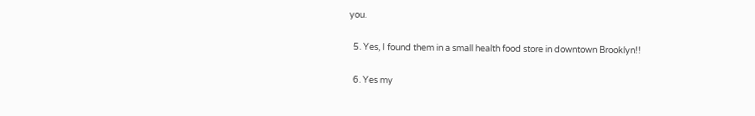you.

  5. Yes, I found them in a small health food store in downtown Brooklyn!!

  6. Yes my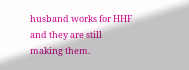husband works for HHF and they are still making them.